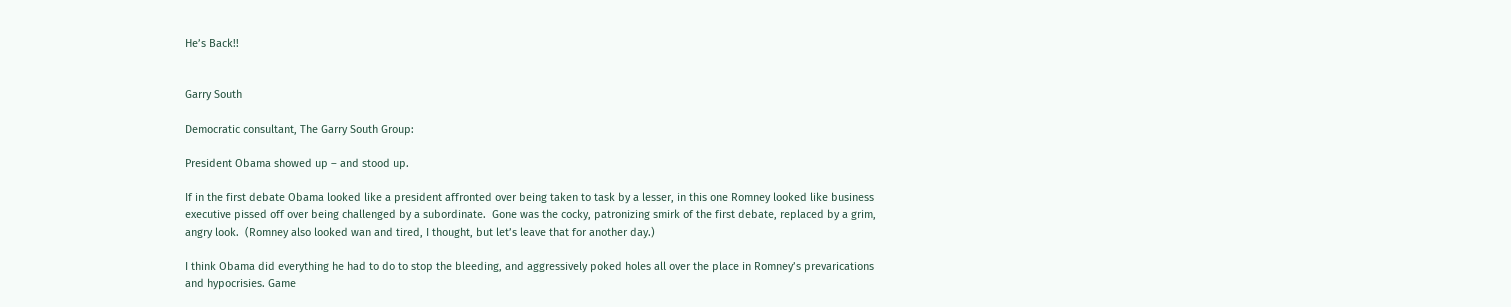He’s Back!!


Garry South

Democratic consultant, The Garry South Group:

President Obama showed up – and stood up.

If in the first debate Obama looked like a president affronted over being taken to task by a lesser, in this one Romney looked like business executive pissed off over being challenged by a subordinate.  Gone was the cocky, patronizing smirk of the first debate, replaced by a grim, angry look.  (Romney also looked wan and tired, I thought, but let’s leave that for another day.)

I think Obama did everything he had to do to stop the bleeding, and aggressively poked holes all over the place in Romney’s prevarications and hypocrisies. Game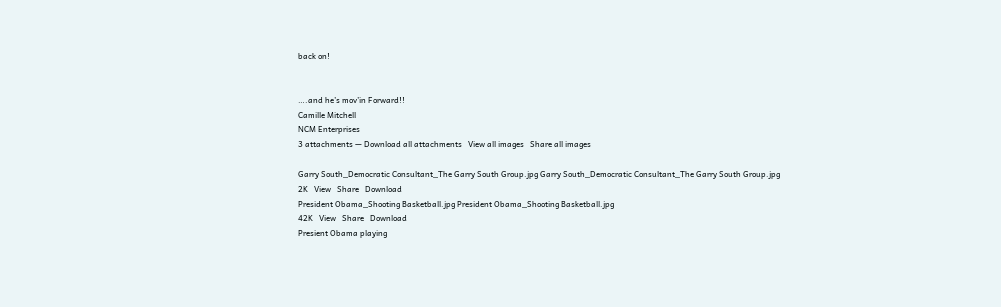back on!


….and he’s mov’in Forward!!
Camille Mitchell
NCM Enterprises
3 attachments — Download all attachments   View all images   Share all images

Garry South_Democratic Consultant_The Garry South Group.jpg Garry South_Democratic Consultant_The Garry South Group.jpg
2K   View   Share   Download
President Obama_Shooting Basketball.jpg President Obama_Shooting Basketball.jpg
42K   View   Share   Download
Presient Obama playing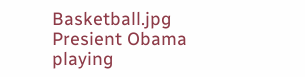Basketball.jpg Presient Obama playing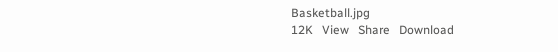Basketball.jpg
12K   View   Share   Download